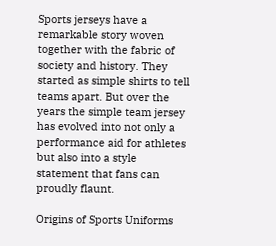Sports jerseys have a remarkable story woven together with the fabric of society and history. They started as simple shirts to tell teams apart. But over the years the simple team jersey has evolved into not only a performance aid for athletes but also into a style statement that fans can proudly flaunt.

Origins of Sports Uniforms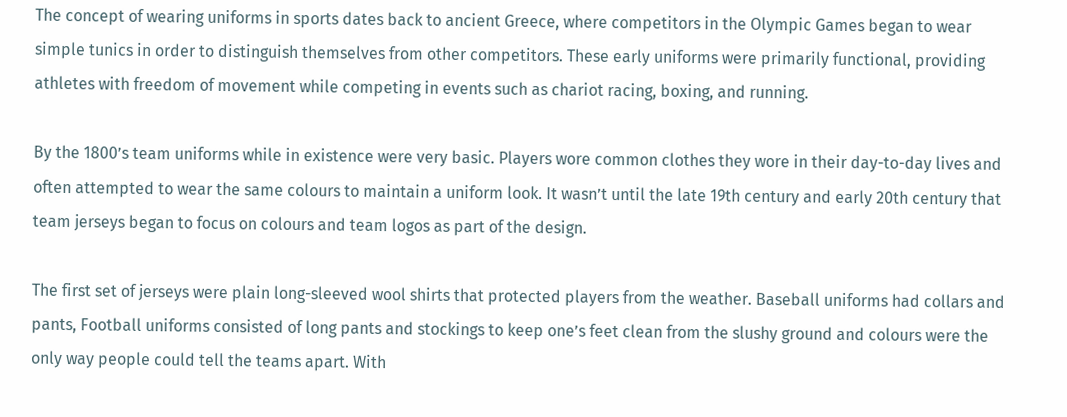The concept of wearing uniforms in sports dates back to ancient Greece, where competitors in the Olympic Games began to wear simple tunics in order to distinguish themselves from other competitors. These early uniforms were primarily functional, providing athletes with freedom of movement while competing in events such as chariot racing, boxing, and running.

By the 1800’s team uniforms while in existence were very basic. Players wore common clothes they wore in their day-to-day lives and often attempted to wear the same colours to maintain a uniform look. It wasn’t until the late 19th century and early 20th century that team jerseys began to focus on colours and team logos as part of the design.

The first set of jerseys were plain long-sleeved wool shirts that protected players from the weather. Baseball uniforms had collars and pants, Football uniforms consisted of long pants and stockings to keep one’s feet clean from the slushy ground and colours were the only way people could tell the teams apart. With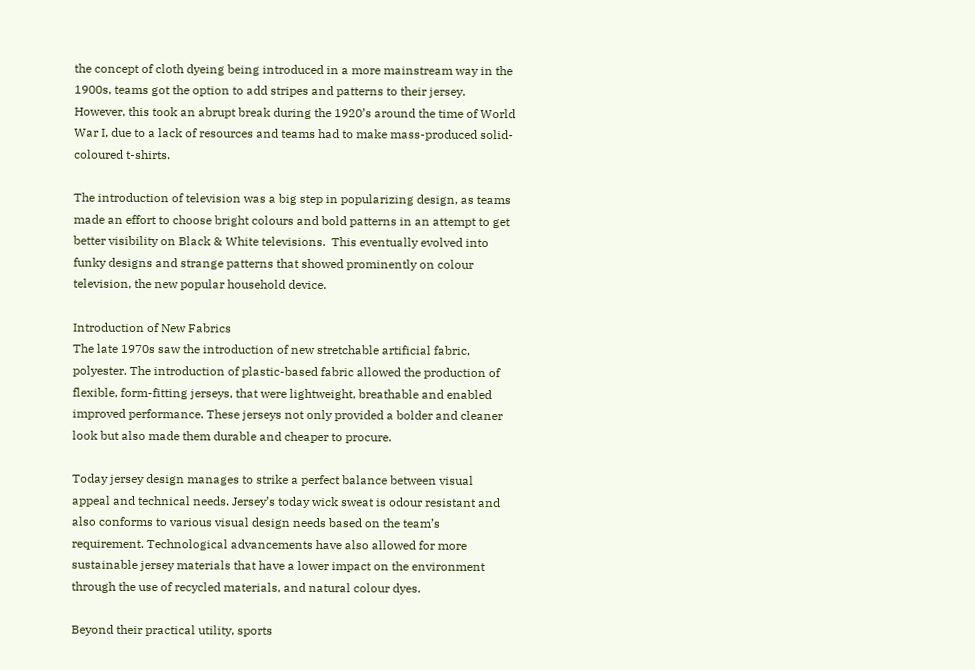the concept of cloth dyeing being introduced in a more mainstream way in the 1900s, teams got the option to add stripes and patterns to their jersey. However, this took an abrupt break during the 1920’s around the time of World War I, due to a lack of resources and teams had to make mass-produced solid-coloured t-shirts.

The introduction of television was a big step in popularizing design, as teams made an effort to choose bright colours and bold patterns in an attempt to get better visibility on Black & White televisions.  This eventually evolved into funky designs and strange patterns that showed prominently on colour television, the new popular household device.

Introduction of New Fabrics
The late 1970s saw the introduction of new stretchable artificial fabric, polyester. The introduction of plastic-based fabric allowed the production of flexible, form-fitting jerseys, that were lightweight, breathable and enabled improved performance. These jerseys not only provided a bolder and cleaner look but also made them durable and cheaper to procure.

Today jersey design manages to strike a perfect balance between visual appeal and technical needs. Jersey’s today wick sweat is odour resistant and also conforms to various visual design needs based on the team’s requirement. Technological advancements have also allowed for more sustainable jersey materials that have a lower impact on the environment through the use of recycled materials, and natural colour dyes.

Beyond their practical utility, sports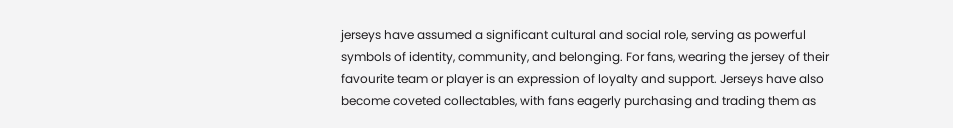jerseys have assumed a significant cultural and social role, serving as powerful symbols of identity, community, and belonging. For fans, wearing the jersey of their favourite team or player is an expression of loyalty and support. Jerseys have also become coveted collectables, with fans eagerly purchasing and trading them as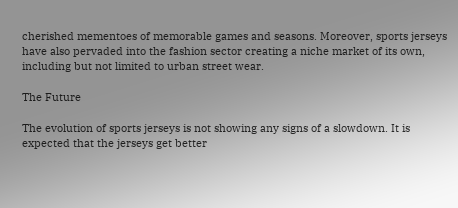cherished mementoes of memorable games and seasons. Moreover, sports jerseys have also pervaded into the fashion sector creating a niche market of its own, including but not limited to urban street wear.

The Future

The evolution of sports jerseys is not showing any signs of a slowdown. It is expected that the jerseys get better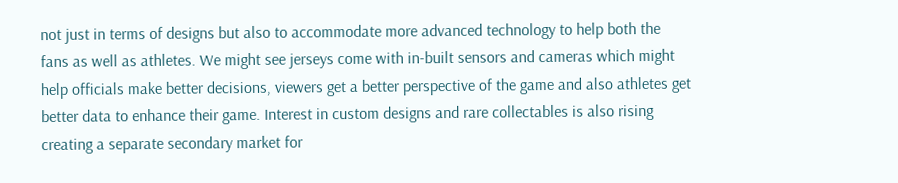not just in terms of designs but also to accommodate more advanced technology to help both the fans as well as athletes. We might see jerseys come with in-built sensors and cameras which might help officials make better decisions, viewers get a better perspective of the game and also athletes get better data to enhance their game. Interest in custom designs and rare collectables is also rising creating a separate secondary market for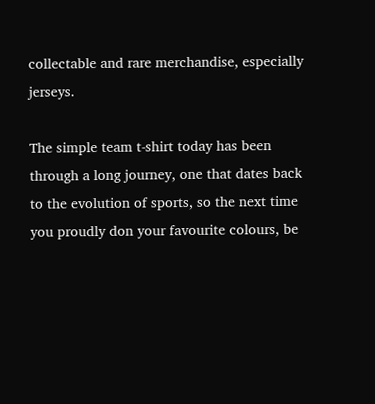collectable and rare merchandise, especially jerseys.

The simple team t-shirt today has been through a long journey, one that dates back to the evolution of sports, so the next time you proudly don your favourite colours, be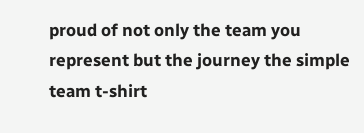proud of not only the team you represent but the journey the simple team t-shirt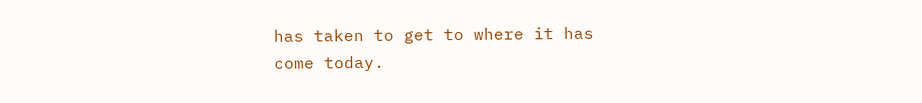has taken to get to where it has come today.